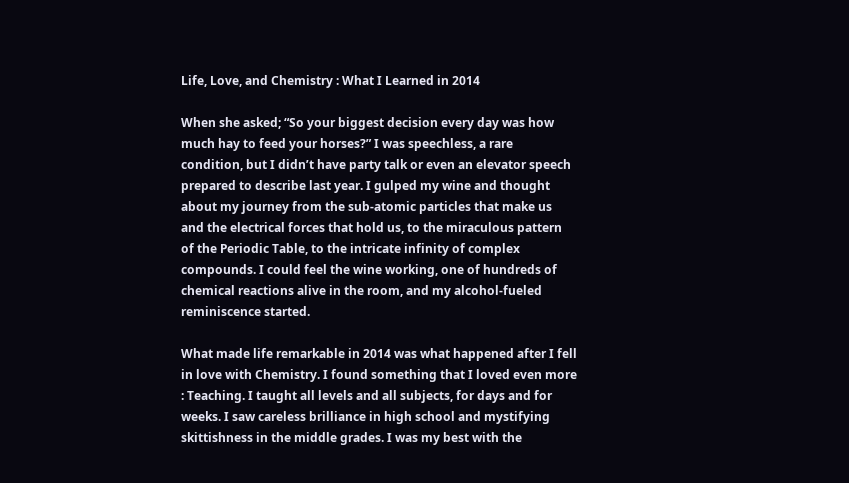Life, Love, and Chemistry : What I Learned in 2014

When she asked; “So your biggest decision every day was how much hay to feed your horses?” I was speechless, a rare condition, but I didn’t have party talk or even an elevator speech prepared to describe last year. I gulped my wine and thought about my journey from the sub-atomic particles that make us and the electrical forces that hold us, to the miraculous pattern of the Periodic Table, to the intricate infinity of complex compounds. I could feel the wine working, one of hundreds of chemical reactions alive in the room, and my alcohol-fueled reminiscence started.

What made life remarkable in 2014 was what happened after I fell in love with Chemistry. I found something that I loved even more : Teaching. I taught all levels and all subjects, for days and for weeks. I saw careless brilliance in high school and mystifying skittishness in the middle grades. I was my best with the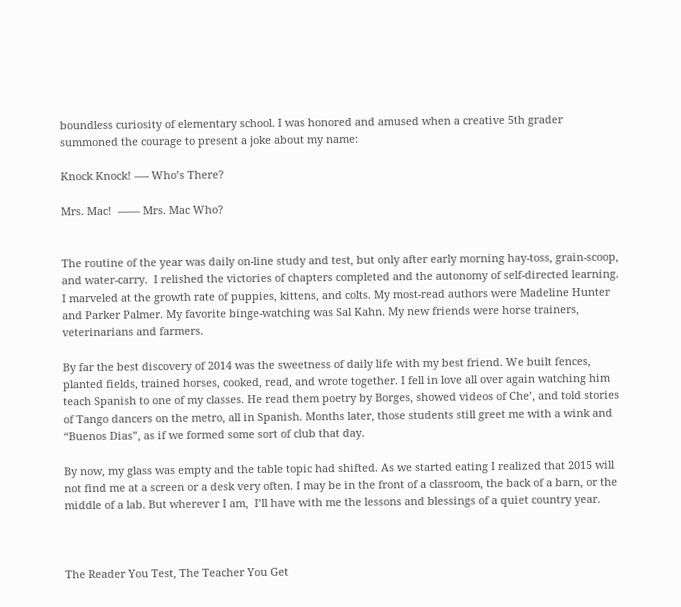boundless curiosity of elementary school. I was honored and amused when a creative 5th grader summoned the courage to present a joke about my name:

Knock Knock! —- Who’s There?

Mrs. Mac!  —— Mrs. Mac Who?


The routine of the year was daily on-line study and test, but only after early morning hay-toss, grain-scoop, and water-carry.  I relished the victories of chapters completed and the autonomy of self-directed learning. I marveled at the growth rate of puppies, kittens, and colts. My most-read authors were Madeline Hunter and Parker Palmer. My favorite binge-watching was Sal Kahn. My new friends were horse trainers, veterinarians and farmers.

By far the best discovery of 2014 was the sweetness of daily life with my best friend. We built fences, planted fields, trained horses, cooked, read, and wrote together. I fell in love all over again watching him teach Spanish to one of my classes. He read them poetry by Borges, showed videos of Che’, and told stories of Tango dancers on the metro, all in Spanish. Months later, those students still greet me with a wink and “Buenos Dias”, as if we formed some sort of club that day.

By now, my glass was empty and the table topic had shifted. As we started eating I realized that 2015 will not find me at a screen or a desk very often. I may be in the front of a classroom, the back of a barn, or the middle of a lab. But wherever I am,  I’ll have with me the lessons and blessings of a quiet country year.



The Reader You Test, The Teacher You Get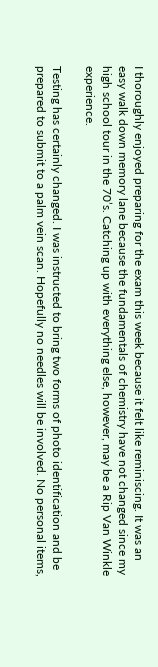I thoroughly enjoyed preparing for the exam this week because it felt like reminiscing. It was an easy walk down memory lane because the fundamentals of chemistry have not changed since my high school tour in the 70’s. Catching up with everything else, however, may be a Rip Van Winkle experience.

Testing has certainly changed. I was instructed to bring two forms of photo identification and be prepared to submit to a palm vein scan. Hopefully no needles will be involved. No personal items,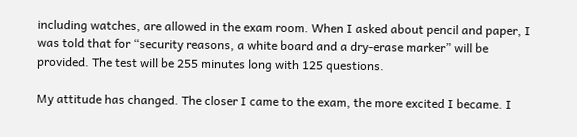including watches, are allowed in the exam room. When I asked about pencil and paper, I was told that for “security reasons, a white board and a dry-erase marker” will be provided. The test will be 255 minutes long with 125 questions.

My attitude has changed. The closer I came to the exam, the more excited I became. I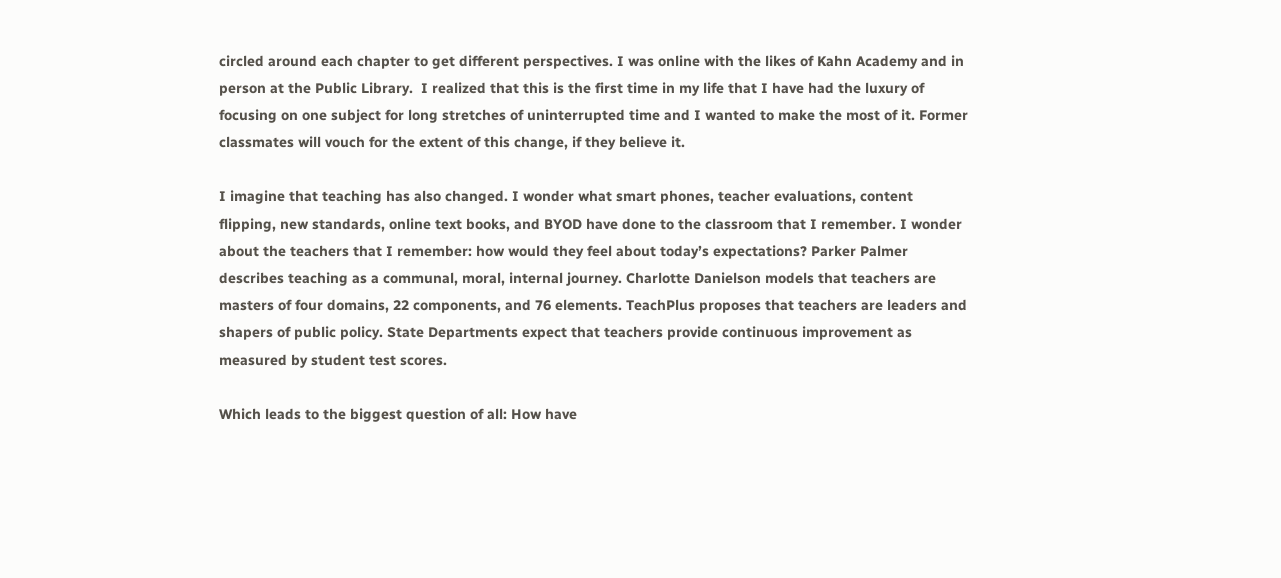circled around each chapter to get different perspectives. I was online with the likes of Kahn Academy and in person at the Public Library.  I realized that this is the first time in my life that I have had the luxury of focusing on one subject for long stretches of uninterrupted time and I wanted to make the most of it. Former classmates will vouch for the extent of this change, if they believe it.

I imagine that teaching has also changed. I wonder what smart phones, teacher evaluations, content flipping, new standards, online text books, and BYOD have done to the classroom that I remember. I wonder about the teachers that I remember: how would they feel about today’s expectations? Parker Palmer describes teaching as a communal, moral, internal journey. Charlotte Danielson models that teachers are masters of four domains, 22 components, and 76 elements. TeachPlus proposes that teachers are leaders and shapers of public policy. State Departments expect that teachers provide continuous improvement as measured by student test scores.

Which leads to the biggest question of all: How have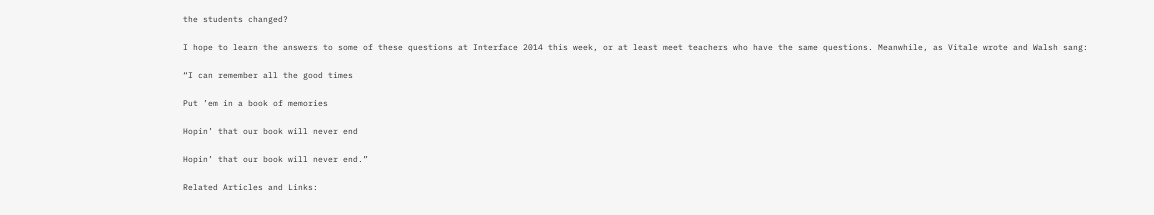the students changed?

I hope to learn the answers to some of these questions at Interface 2014 this week, or at least meet teachers who have the same questions. Meanwhile, as Vitale wrote and Walsh sang:

“I can remember all the good times

Put ’em in a book of memories

Hopin’ that our book will never end

Hopin’ that our book will never end.”

Related Articles and Links: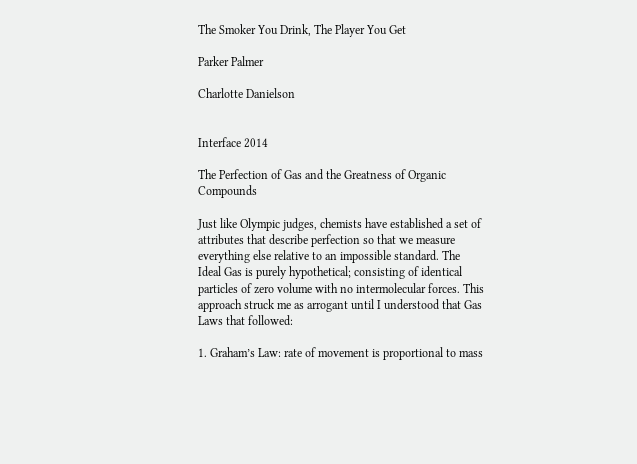The Smoker You Drink, The Player You Get

Parker Palmer

Charlotte Danielson


Interface 2014

The Perfection of Gas and the Greatness of Organic Compounds

Just like Olympic judges, chemists have established a set of attributes that describe perfection so that we measure everything else relative to an impossible standard. The Ideal Gas is purely hypothetical; consisting of identical particles of zero volume with no intermolecular forces. This approach struck me as arrogant until I understood that Gas Laws that followed:

1. Graham’s Law: rate of movement is proportional to mass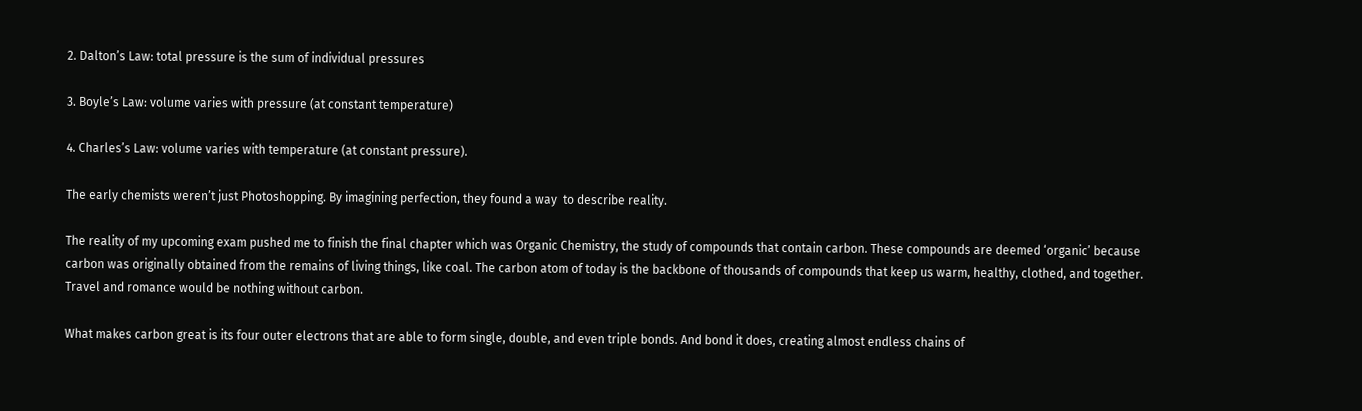2. Dalton’s Law: total pressure is the sum of individual pressures

3. Boyle’s Law: volume varies with pressure (at constant temperature)

4. Charles’s Law: volume varies with temperature (at constant pressure).

The early chemists weren’t just Photoshopping. By imagining perfection, they found a way  to describe reality.

The reality of my upcoming exam pushed me to finish the final chapter which was Organic Chemistry, the study of compounds that contain carbon. These compounds are deemed ‘organic’ because carbon was originally obtained from the remains of living things, like coal. The carbon atom of today is the backbone of thousands of compounds that keep us warm, healthy, clothed, and together. Travel and romance would be nothing without carbon.

What makes carbon great is its four outer electrons that are able to form single, double, and even triple bonds. And bond it does, creating almost endless chains of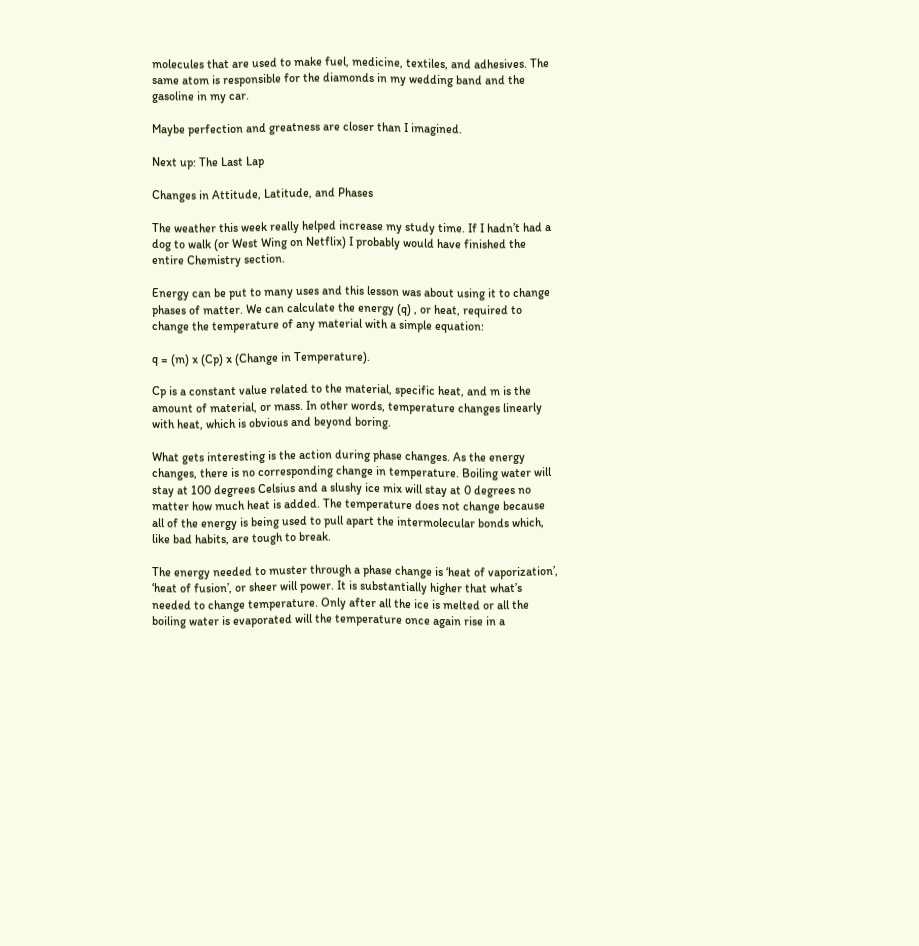molecules that are used to make fuel, medicine, textiles, and adhesives. The same atom is responsible for the diamonds in my wedding band and the gasoline in my car.

Maybe perfection and greatness are closer than I imagined.

Next up: The Last Lap

Changes in Attitude, Latitude, and Phases

The weather this week really helped increase my study time. If I hadn’t had a dog to walk (or West Wing on Netflix) I probably would have finished the entire Chemistry section.

Energy can be put to many uses and this lesson was about using it to change phases of matter. We can calculate the energy (q) , or heat, required to change the temperature of any material with a simple equation:

q = (m) x (Cp) x (Change in Temperature).

Cp is a constant value related to the material, specific heat, and m is the amount of material, or mass. In other words, temperature changes linearly with heat, which is obvious and beyond boring.

What gets interesting is the action during phase changes. As the energy changes, there is no corresponding change in temperature. Boiling water will stay at 100 degrees Celsius and a slushy ice mix will stay at 0 degrees no matter how much heat is added. The temperature does not change because all of the energy is being used to pull apart the intermolecular bonds which, like bad habits, are tough to break.

The energy needed to muster through a phase change is ‘heat of vaporization’, ‘heat of fusion’, or sheer will power. It is substantially higher that what’s needed to change temperature. Only after all the ice is melted or all the boiling water is evaporated will the temperature once again rise in a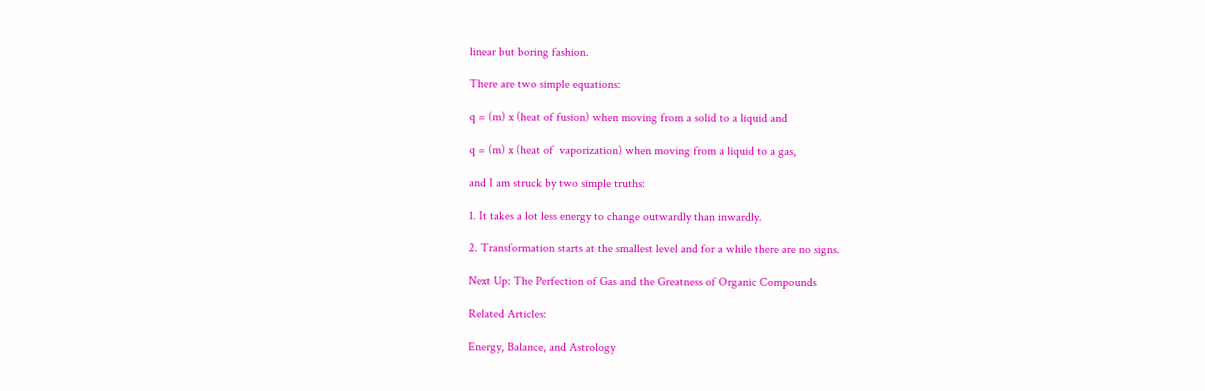linear but boring fashion.

There are two simple equations:

q = (m) x (heat of fusion) when moving from a solid to a liquid and

q = (m) x (heat of  vaporization) when moving from a liquid to a gas,

and I am struck by two simple truths:

1. It takes a lot less energy to change outwardly than inwardly.

2. Transformation starts at the smallest level and for a while there are no signs.

Next Up: The Perfection of Gas and the Greatness of Organic Compounds

Related Articles:

Energy, Balance, and Astrology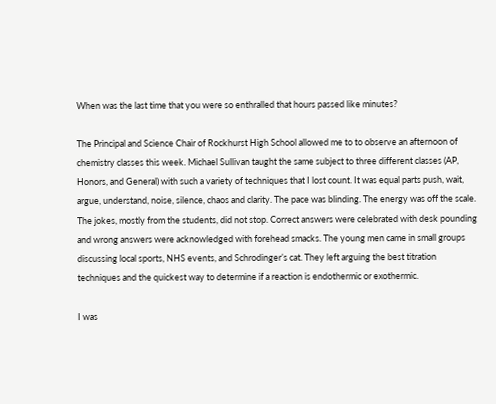When was the last time that you were so enthralled that hours passed like minutes?

The Principal and Science Chair of Rockhurst High School allowed me to to observe an afternoon of chemistry classes this week. Michael Sullivan taught the same subject to three different classes (AP, Honors, and General) with such a variety of techniques that I lost count. It was equal parts push, wait, argue, understand, noise, silence, chaos and clarity. The pace was blinding. The energy was off the scale. The jokes, mostly from the students, did not stop. Correct answers were celebrated with desk pounding and wrong answers were acknowledged with forehead smacks. The young men came in small groups discussing local sports, NHS events, and Schrodinger’s cat. They left arguing the best titration techniques and the quickest way to determine if a reaction is endothermic or exothermic.

I was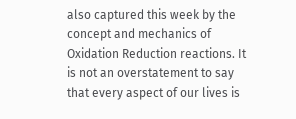also captured this week by the concept and mechanics of Oxidation Reduction reactions. It is not an overstatement to say that every aspect of our lives is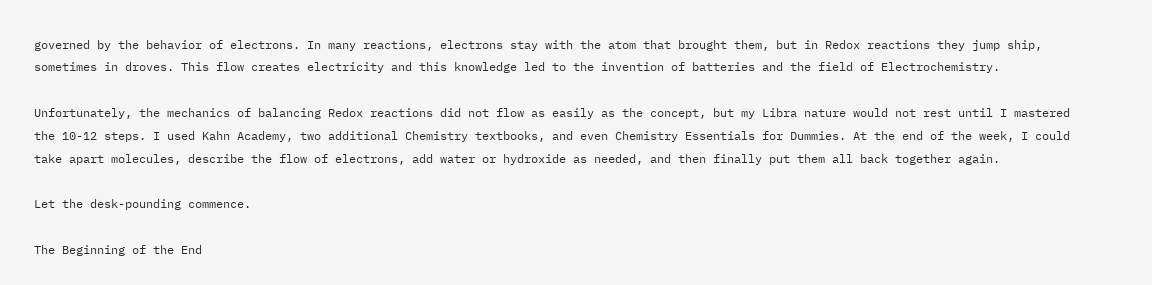governed by the behavior of electrons. In many reactions, electrons stay with the atom that brought them, but in Redox reactions they jump ship, sometimes in droves. This flow creates electricity and this knowledge led to the invention of batteries and the field of Electrochemistry.

Unfortunately, the mechanics of balancing Redox reactions did not flow as easily as the concept, but my Libra nature would not rest until I mastered the 10-12 steps. I used Kahn Academy, two additional Chemistry textbooks, and even Chemistry Essentials for Dummies. At the end of the week, I could take apart molecules, describe the flow of electrons, add water or hydroxide as needed, and then finally put them all back together again.

Let the desk-pounding commence.

The Beginning of the End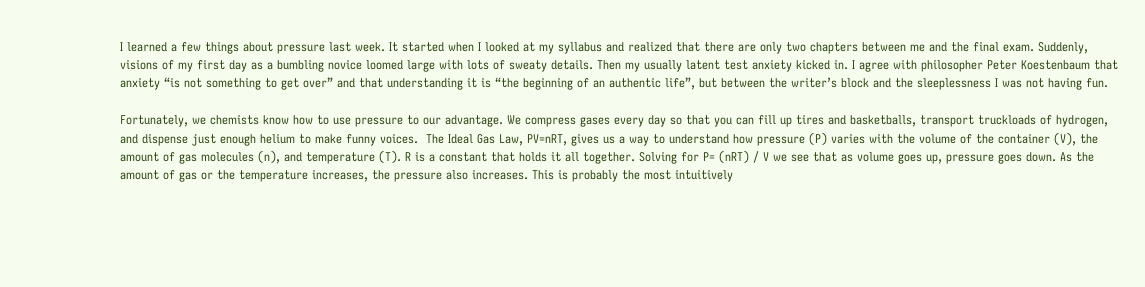I learned a few things about pressure last week. It started when I looked at my syllabus and realized that there are only two chapters between me and the final exam. Suddenly, visions of my first day as a bumbling novice loomed large with lots of sweaty details. Then my usually latent test anxiety kicked in. I agree with philosopher Peter Koestenbaum that anxiety “is not something to get over” and that understanding it is “the beginning of an authentic life”, but between the writer’s block and the sleeplessness I was not having fun.

Fortunately, we chemists know how to use pressure to our advantage. We compress gases every day so that you can fill up tires and basketballs, transport truckloads of hydrogen, and dispense just enough helium to make funny voices.  The Ideal Gas Law, PV=nRT, gives us a way to understand how pressure (P) varies with the volume of the container (V), the amount of gas molecules (n), and temperature (T). R is a constant that holds it all together. Solving for P= (nRT) / V we see that as volume goes up, pressure goes down. As the amount of gas or the temperature increases, the pressure also increases. This is probably the most intuitively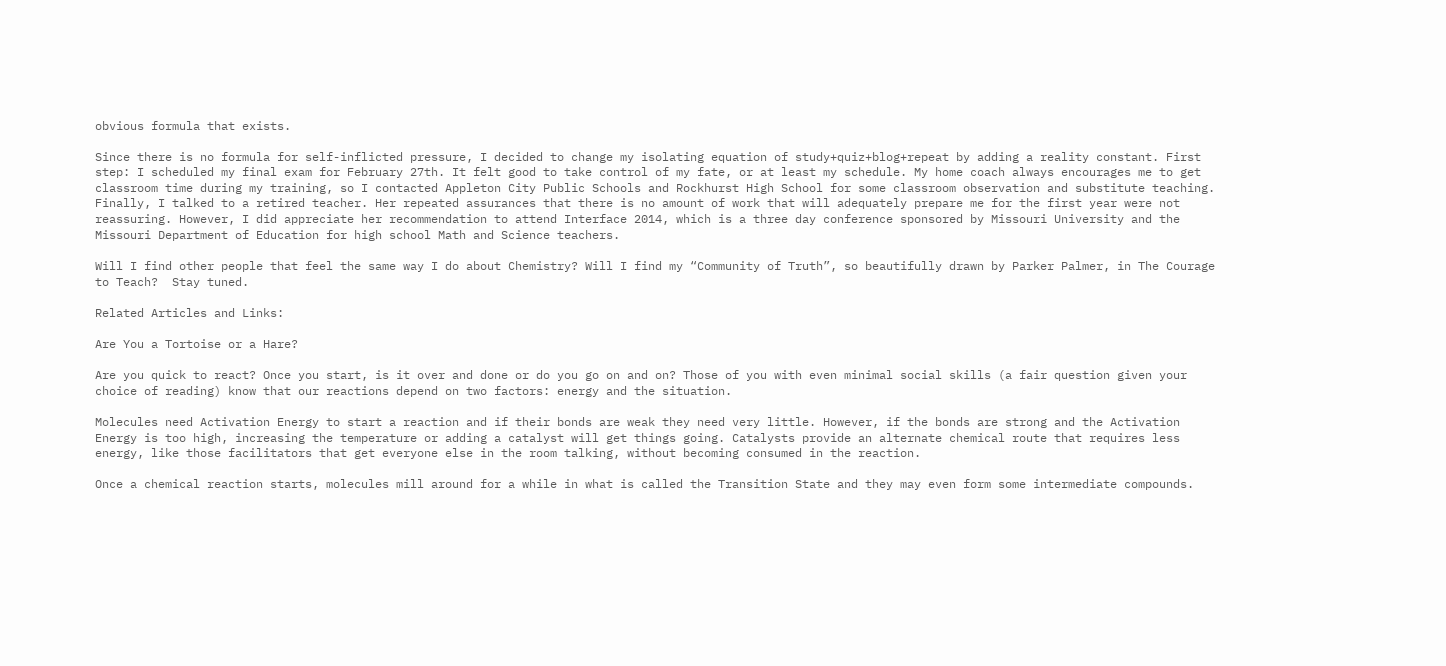obvious formula that exists.

Since there is no formula for self-inflicted pressure, I decided to change my isolating equation of study+quiz+blog+repeat by adding a reality constant. First step: I scheduled my final exam for February 27th. It felt good to take control of my fate, or at least my schedule. My home coach always encourages me to get classroom time during my training, so I contacted Appleton City Public Schools and Rockhurst High School for some classroom observation and substitute teaching. Finally, I talked to a retired teacher. Her repeated assurances that there is no amount of work that will adequately prepare me for the first year were not reassuring. However, I did appreciate her recommendation to attend Interface 2014, which is a three day conference sponsored by Missouri University and the Missouri Department of Education for high school Math and Science teachers.

Will I find other people that feel the same way I do about Chemistry? Will I find my “Community of Truth”, so beautifully drawn by Parker Palmer, in The Courage to Teach?  Stay tuned.

Related Articles and Links:

Are You a Tortoise or a Hare?

Are you quick to react? Once you start, is it over and done or do you go on and on? Those of you with even minimal social skills (a fair question given your choice of reading) know that our reactions depend on two factors: energy and the situation.

Molecules need Activation Energy to start a reaction and if their bonds are weak they need very little. However, if the bonds are strong and the Activation Energy is too high, increasing the temperature or adding a catalyst will get things going. Catalysts provide an alternate chemical route that requires less energy, like those facilitators that get everyone else in the room talking, without becoming consumed in the reaction.

Once a chemical reaction starts, molecules mill around for a while in what is called the Transition State and they may even form some intermediate compounds.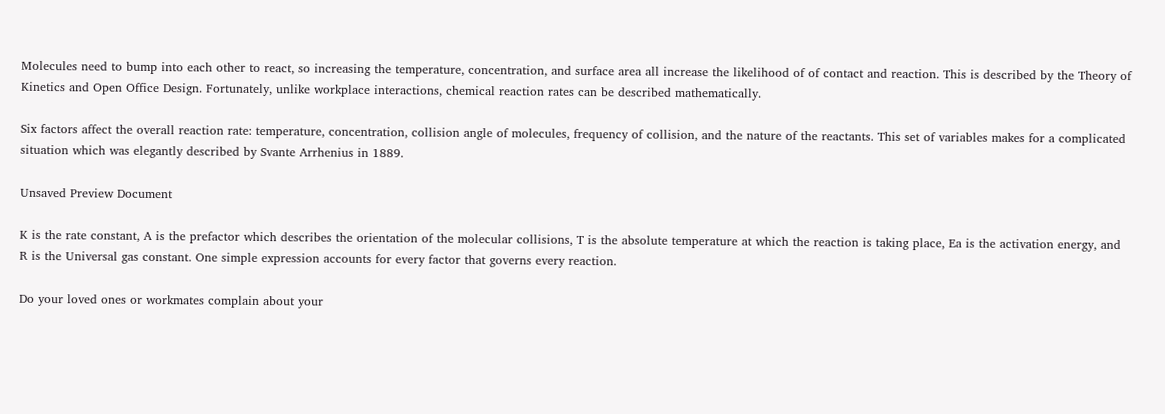Molecules need to bump into each other to react, so increasing the temperature, concentration, and surface area all increase the likelihood of of contact and reaction. This is described by the Theory of Kinetics and Open Office Design. Fortunately, unlike workplace interactions, chemical reaction rates can be described mathematically.

Six factors affect the overall reaction rate: temperature, concentration, collision angle of molecules, frequency of collision, and the nature of the reactants. This set of variables makes for a complicated situation which was elegantly described by Svante Arrhenius in 1889.

Unsaved Preview Document

K is the rate constant, A is the prefactor which describes the orientation of the molecular collisions, T is the absolute temperature at which the reaction is taking place, Ea is the activation energy, and R is the Universal gas constant. One simple expression accounts for every factor that governs every reaction.

Do your loved ones or workmates complain about your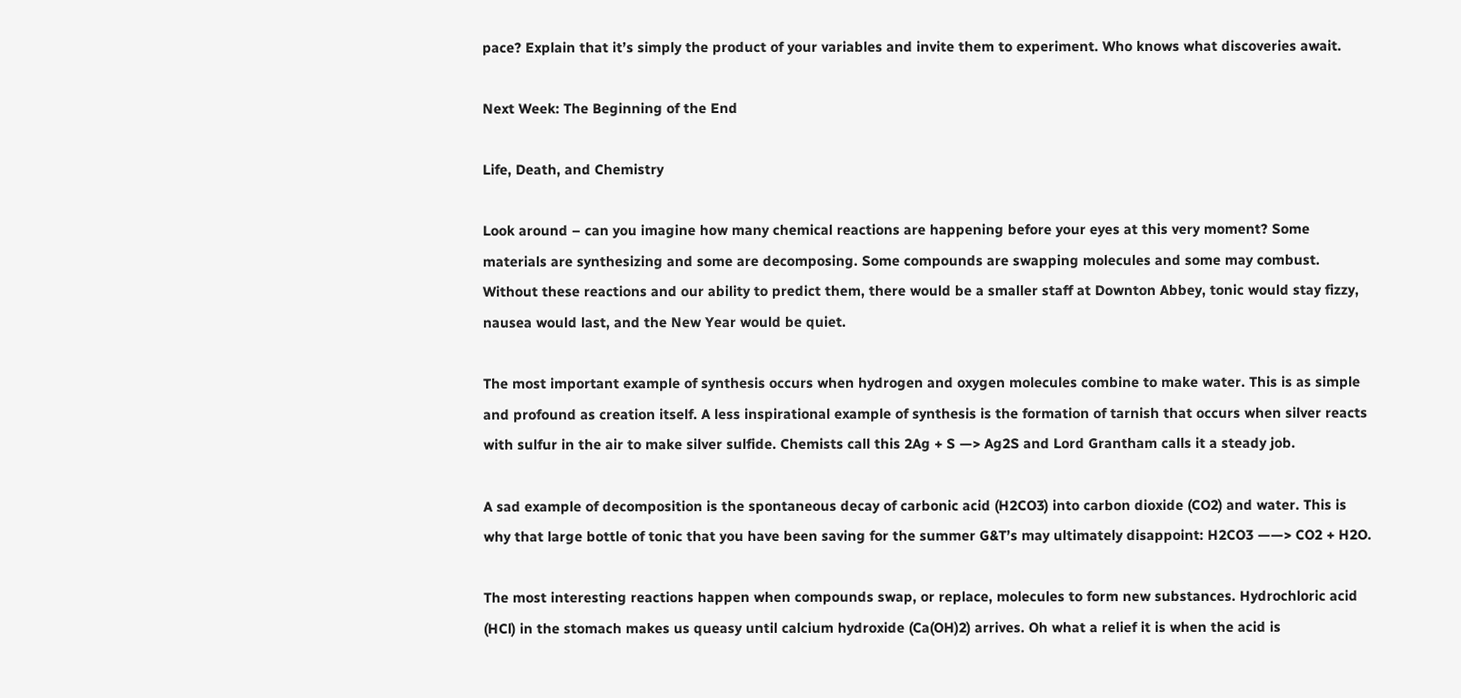pace? Explain that it’s simply the product of your variables and invite them to experiment. Who knows what discoveries await.

Next Week: The Beginning of the End

Life, Death, and Chemistry

Look around – can you imagine how many chemical reactions are happening before your eyes at this very moment? Some materials are synthesizing and some are decomposing. Some compounds are swapping molecules and some may combust. Without these reactions and our ability to predict them, there would be a smaller staff at Downton Abbey, tonic would stay fizzy, nausea would last, and the New Year would be quiet.

The most important example of synthesis occurs when hydrogen and oxygen molecules combine to make water. This is as simple and profound as creation itself. A less inspirational example of synthesis is the formation of tarnish that occurs when silver reacts with sulfur in the air to make silver sulfide. Chemists call this 2Ag + S —> Ag2S and Lord Grantham calls it a steady job.

A sad example of decomposition is the spontaneous decay of carbonic acid (H2CO3) into carbon dioxide (CO2) and water. This is why that large bottle of tonic that you have been saving for the summer G&T’s may ultimately disappoint: H2CO3 ——> CO2 + H2O.

The most interesting reactions happen when compounds swap, or replace, molecules to form new substances. Hydrochloric acid (HCl) in the stomach makes us queasy until calcium hydroxide (Ca(OH)2) arrives. Oh what a relief it is when the acid is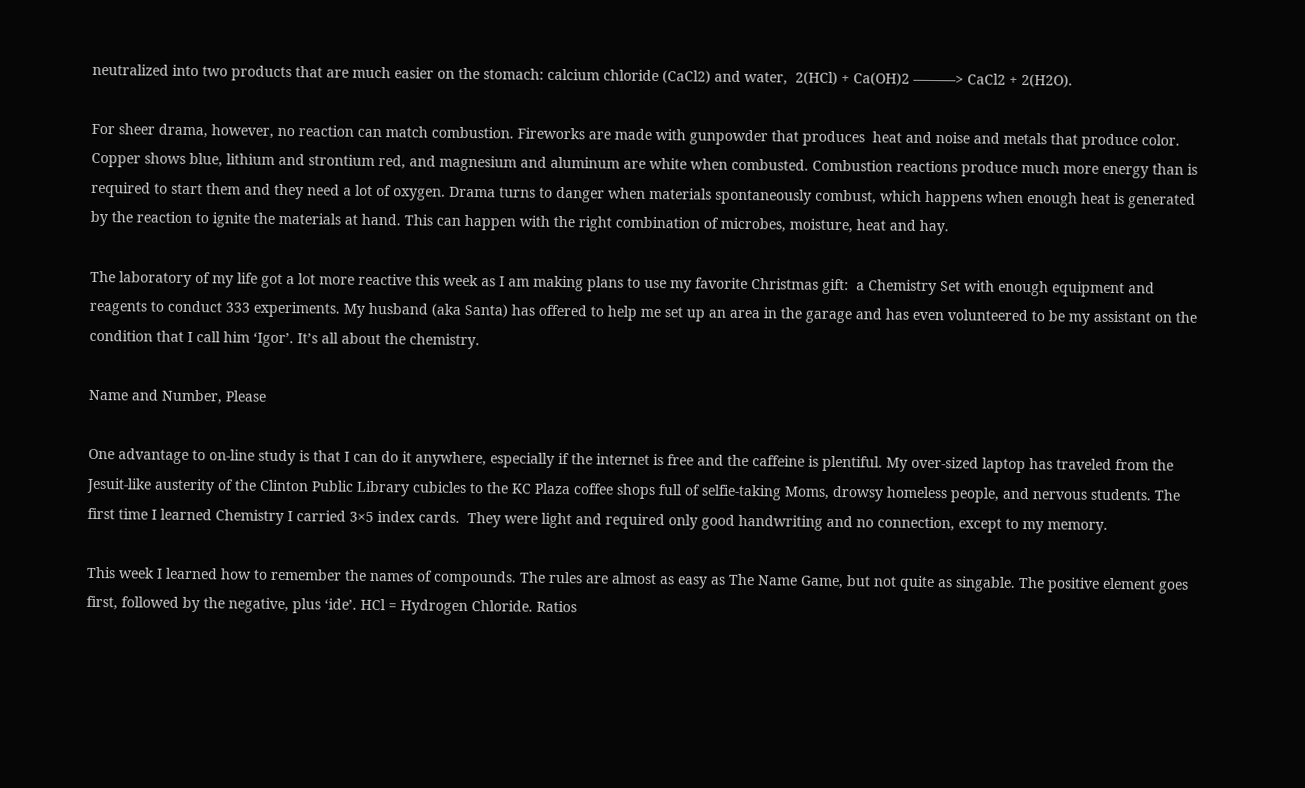neutralized into two products that are much easier on the stomach: calcium chloride (CaCl2) and water,  2(HCl) + Ca(OH)2 ———> CaCl2 + 2(H2O).

For sheer drama, however, no reaction can match combustion. Fireworks are made with gunpowder that produces  heat and noise and metals that produce color. Copper shows blue, lithium and strontium red, and magnesium and aluminum are white when combusted. Combustion reactions produce much more energy than is required to start them and they need a lot of oxygen. Drama turns to danger when materials spontaneously combust, which happens when enough heat is generated by the reaction to ignite the materials at hand. This can happen with the right combination of microbes, moisture, heat and hay.

The laboratory of my life got a lot more reactive this week as I am making plans to use my favorite Christmas gift:  a Chemistry Set with enough equipment and reagents to conduct 333 experiments. My husband (aka Santa) has offered to help me set up an area in the garage and has even volunteered to be my assistant on the condition that I call him ‘Igor’. It’s all about the chemistry.

Name and Number, Please

One advantage to on-line study is that I can do it anywhere, especially if the internet is free and the caffeine is plentiful. My over-sized laptop has traveled from the Jesuit-like austerity of the Clinton Public Library cubicles to the KC Plaza coffee shops full of selfie-taking Moms, drowsy homeless people, and nervous students. The first time I learned Chemistry I carried 3×5 index cards.  They were light and required only good handwriting and no connection, except to my memory.

This week I learned how to remember the names of compounds. The rules are almost as easy as The Name Game, but not quite as singable. The positive element goes first, followed by the negative, plus ‘ide’. HCl = Hydrogen Chloride. Ratios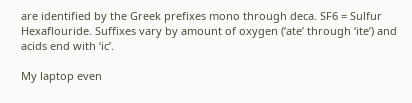are identified by the Greek prefixes mono through deca. SF6 = Sulfur Hexaflouride. Suffixes vary by amount of oxygen (‘ate’ through ‘ite’) and acids end with ‘ic’.

My laptop even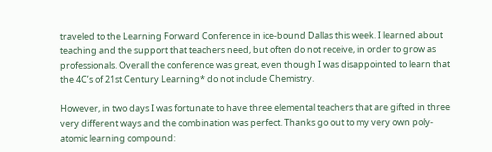traveled to the Learning Forward Conference in ice-bound Dallas this week. I learned about teaching and the support that teachers need, but often do not receive, in order to grow as professionals. Overall the conference was great, even though I was disappointed to learn that the 4C’s of 21st Century Learning* do not include Chemistry.

However, in two days I was fortunate to have three elemental teachers that are gifted in three very different ways and the combination was perfect. Thanks go out to my very own poly-atomic learning compound: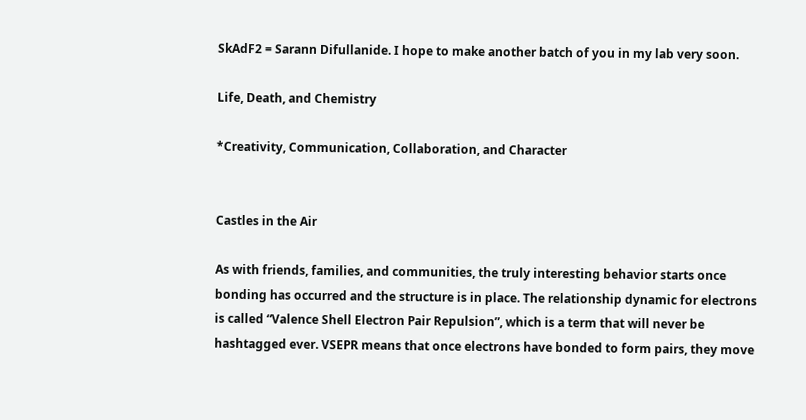SkAdF2 = Sarann Difullanide. I hope to make another batch of you in my lab very soon.

Life, Death, and Chemistry

*Creativity, Communication, Collaboration, and Character


Castles in the Air

As with friends, families, and communities, the truly interesting behavior starts once bonding has occurred and the structure is in place. The relationship dynamic for electrons is called “Valence Shell Electron Pair Repulsion”, which is a term that will never be hashtagged ever. VSEPR means that once electrons have bonded to form pairs, they move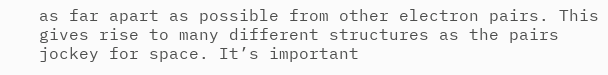as far apart as possible from other electron pairs. This gives rise to many different structures as the pairs jockey for space. It’s important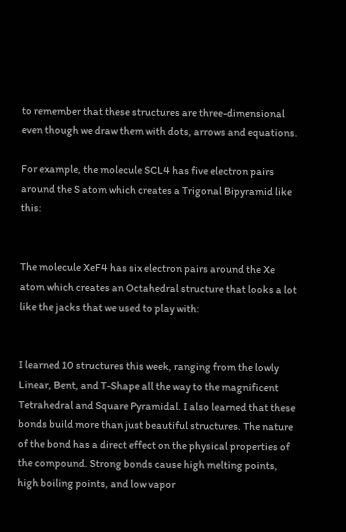to remember that these structures are three-dimensional even though we draw them with dots, arrows and equations.

For example, the molecule SCL4 has five electron pairs around the S atom which creates a Trigonal Bipyramid like this:


The molecule XeF4 has six electron pairs around the Xe atom which creates an Octahedral structure that looks a lot like the jacks that we used to play with:


I learned 10 structures this week, ranging from the lowly Linear, Bent, and T-Shape all the way to the magnificent Tetrahedral and Square Pyramidal. I also learned that these bonds build more than just beautiful structures. The nature of the bond has a direct effect on the physical properties of the compound. Strong bonds cause high melting points, high boiling points, and low vapor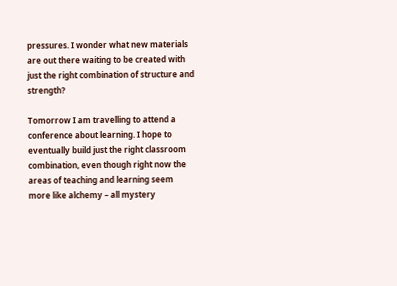pressures. I wonder what new materials are out there waiting to be created with just the right combination of structure and strength?

Tomorrow I am travelling to attend a conference about learning. I hope to eventually build just the right classroom combination, even though right now the areas of teaching and learning seem more like alchemy – all mystery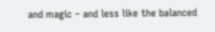and magic – and less like the balanced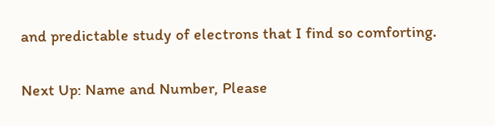and predictable study of electrons that I find so comforting.

Next Up: Name and Number, Please